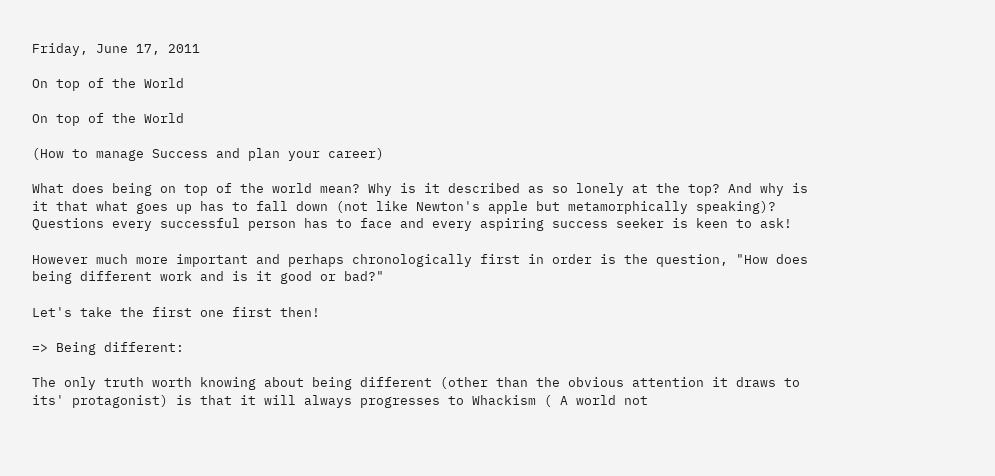Friday, June 17, 2011

On top of the World

On top of the World

(How to manage Success and plan your career)

What does being on top of the world mean? Why is it described as so lonely at the top? And why is it that what goes up has to fall down (not like Newton's apple but metamorphically speaking)? Questions every successful person has to face and every aspiring success seeker is keen to ask!

However much more important and perhaps chronologically first in order is the question, "How does being different work and is it good or bad?"

Let's take the first one first then!

=> Being different:

The only truth worth knowing about being different (other than the obvious attention it draws to its' protagonist) is that it will always progresses to Whackism ( A world not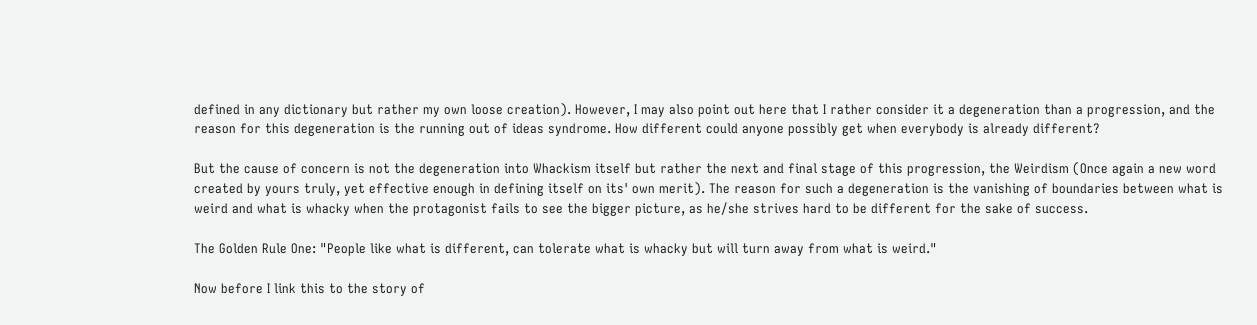defined in any dictionary but rather my own loose creation). However, I may also point out here that I rather consider it a degeneration than a progression, and the reason for this degeneration is the running out of ideas syndrome. How different could anyone possibly get when everybody is already different?

But the cause of concern is not the degeneration into Whackism itself but rather the next and final stage of this progression, the Weirdism (Once again a new word created by yours truly, yet effective enough in defining itself on its' own merit). The reason for such a degeneration is the vanishing of boundaries between what is weird and what is whacky when the protagonist fails to see the bigger picture, as he/she strives hard to be different for the sake of success.

The Golden Rule One: "People like what is different, can tolerate what is whacky but will turn away from what is weird."

Now before I link this to the story of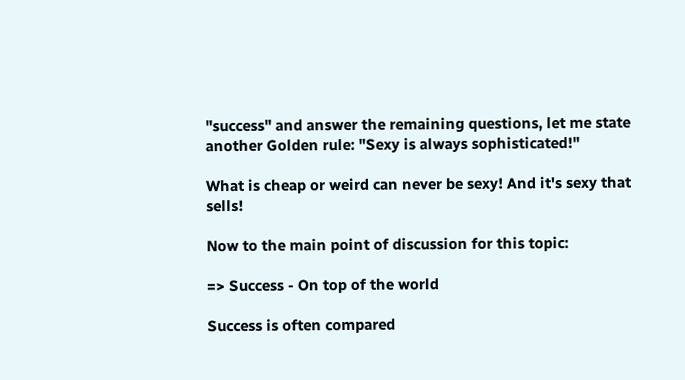"success" and answer the remaining questions, let me state another Golden rule: "Sexy is always sophisticated!"

What is cheap or weird can never be sexy! And it's sexy that sells!

Now to the main point of discussion for this topic:

=> Success - On top of the world

Success is often compared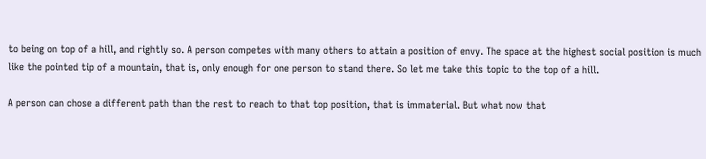to being on top of a hill, and rightly so. A person competes with many others to attain a position of envy. The space at the highest social position is much like the pointed tip of a mountain, that is, only enough for one person to stand there. So let me take this topic to the top of a hill.

A person can chose a different path than the rest to reach to that top position, that is immaterial. But what now that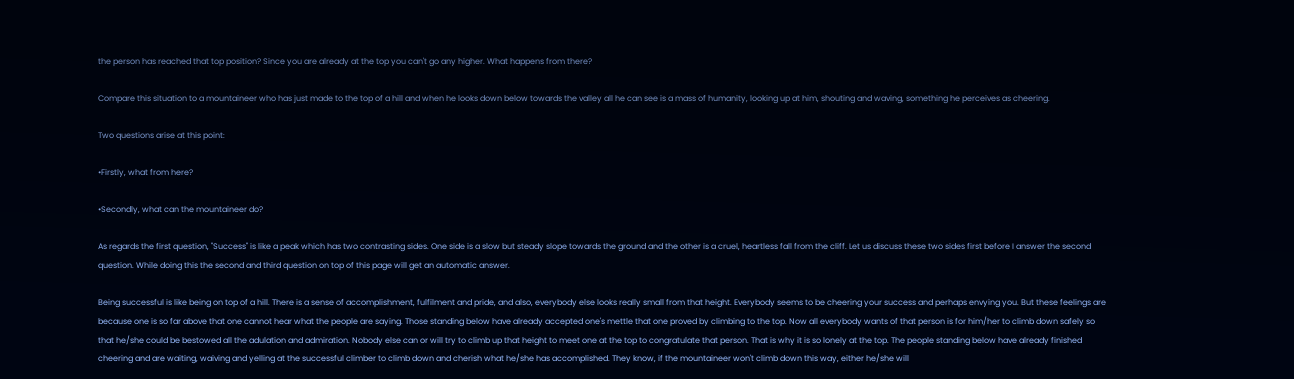the person has reached that top position? Since you are already at the top you can't go any higher. What happens from there?

Compare this situation to a mountaineer who has just made to the top of a hill and when he looks down below towards the valley all he can see is a mass of humanity, looking up at him, shouting and waving, something he perceives as cheering.

Two questions arise at this point:

•Firstly, what from here?

•Secondly, what can the mountaineer do?

As regards the first question, "Success" is like a peak which has two contrasting sides. One side is a slow but steady slope towards the ground and the other is a cruel, heartless fall from the cliff. Let us discuss these two sides first before I answer the second question. While doing this the second and third question on top of this page will get an automatic answer.

Being successful is like being on top of a hill. There is a sense of accomplishment, fulfilment and pride, and also, everybody else looks really small from that height. Everybody seems to be cheering your success and perhaps envying you. But these feelings are because one is so far above that one cannot hear what the people are saying. Those standing below have already accepted one's mettle that one proved by climbing to the top. Now all everybody wants of that person is for him/her to climb down safely so that he/she could be bestowed all the adulation and admiration. Nobody else can or will try to climb up that height to meet one at the top to congratulate that person. That is why it is so lonely at the top. The people standing below have already finished cheering and are waiting, waiving and yelling at the successful climber to climb down and cherish what he/she has accomplished. They know, if the mountaineer won't climb down this way, either he/she will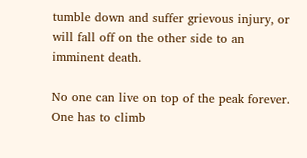tumble down and suffer grievous injury, or will fall off on the other side to an imminent death.

No one can live on top of the peak forever. One has to climb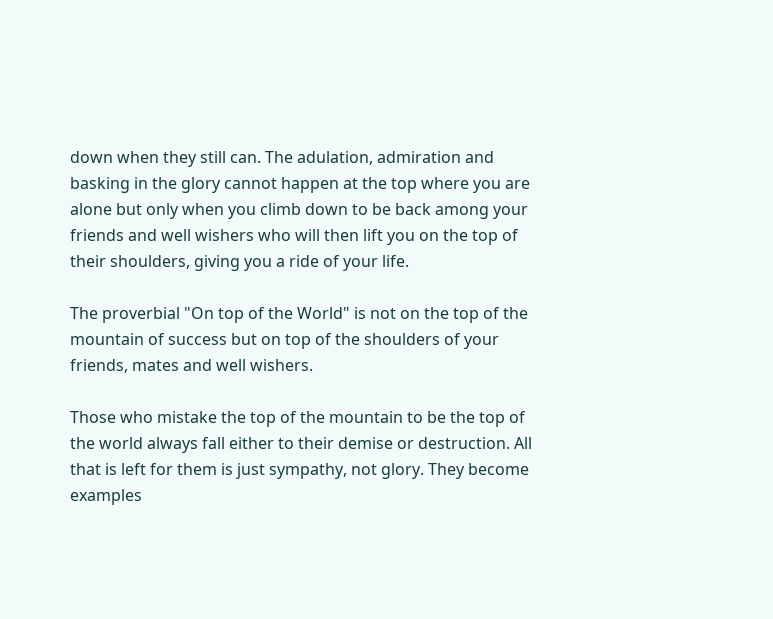down when they still can. The adulation, admiration and basking in the glory cannot happen at the top where you are alone but only when you climb down to be back among your friends and well wishers who will then lift you on the top of their shoulders, giving you a ride of your life.

The proverbial "On top of the World" is not on the top of the mountain of success but on top of the shoulders of your friends, mates and well wishers.

Those who mistake the top of the mountain to be the top of the world always fall either to their demise or destruction. All that is left for them is just sympathy, not glory. They become examples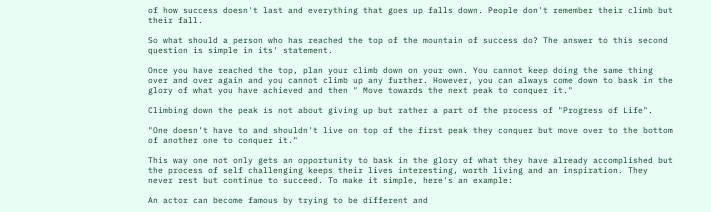of how success doesn't last and everything that goes up falls down. People don't remember their climb but their fall.

So what should a person who has reached the top of the mountain of success do? The answer to this second question is simple in its' statement.

Once you have reached the top, plan your climb down on your own. You cannot keep doing the same thing over and over again and you cannot climb up any further. However, you can always come down to bask in the glory of what you have achieved and then " Move towards the next peak to conquer it."

Climbing down the peak is not about giving up but rather a part of the process of "Progress of Life".

"One doesn't have to and shouldn't live on top of the first peak they conquer but move over to the bottom of another one to conquer it."

This way one not only gets an opportunity to bask in the glory of what they have already accomplished but the process of self challenging keeps their lives interesting, worth living and an inspiration. They never rest but continue to succeed. To make it simple, here's an example:

An actor can become famous by trying to be different and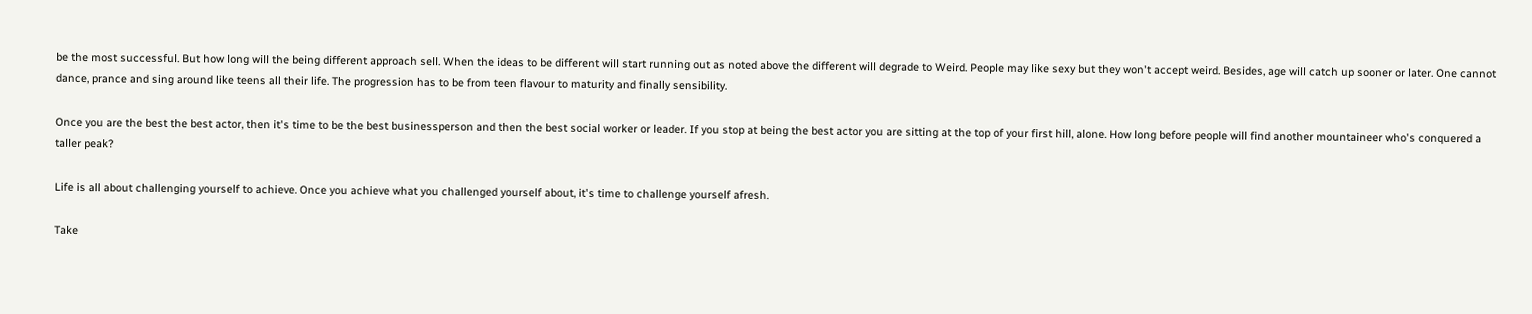be the most successful. But how long will the being different approach sell. When the ideas to be different will start running out as noted above the different will degrade to Weird. People may like sexy but they won't accept weird. Besides, age will catch up sooner or later. One cannot dance, prance and sing around like teens all their life. The progression has to be from teen flavour to maturity and finally sensibility.

Once you are the best the best actor, then it's time to be the best businessperson and then the best social worker or leader. If you stop at being the best actor you are sitting at the top of your first hill, alone. How long before people will find another mountaineer who's conquered a taller peak?

Life is all about challenging yourself to achieve. Once you achieve what you challenged yourself about, it's time to challenge yourself afresh.

Take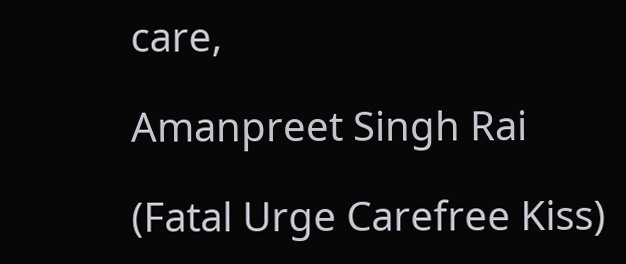care,

Amanpreet Singh Rai

(Fatal Urge Carefree Kiss)